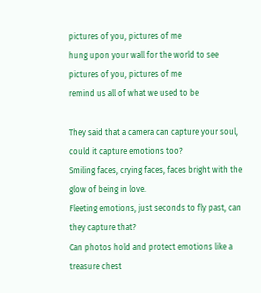pictures of you, pictures of me
hung upon your wall for the world to see
pictures of you, pictures of me
remind us all of what we used to be

They said that a camera can capture your soul,
could it capture emotions too?
Smiling faces, crying faces, faces bright with the glow of being in love.
Fleeting emotions, just seconds to fly past, can they capture that?
Can photos hold and protect emotions like a treasure chest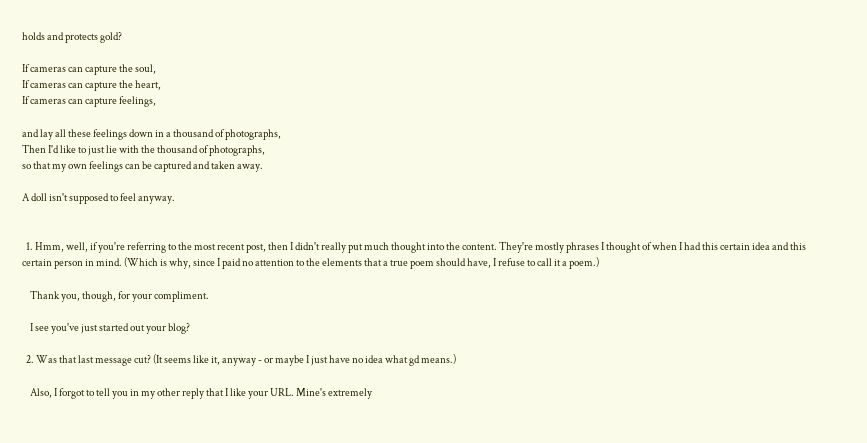holds and protects gold?

If cameras can capture the soul,
If cameras can capture the heart,
If cameras can capture feelings,

and lay all these feelings down in a thousand of photographs,
Then I'd like to just lie with the thousand of photographs,
so that my own feelings can be captured and taken away.

A doll isn't supposed to feel anyway.


  1. Hmm, well, if you're referring to the most recent post, then I didn't really put much thought into the content. They're mostly phrases I thought of when I had this certain idea and this certain person in mind. (Which is why, since I paid no attention to the elements that a true poem should have, I refuse to call it a poem.)

    Thank you, though, for your compliment.

    I see you've just started out your blog?

  2. Was that last message cut? (It seems like it, anyway - or maybe I just have no idea what gd means.)

    Also, I forgot to tell you in my other reply that I like your URL. Mine's extremely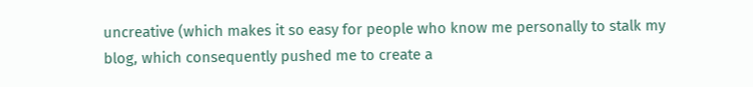uncreative (which makes it so easy for people who know me personally to stalk my blog, which consequently pushed me to create a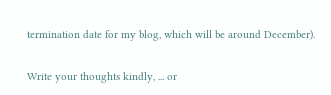termination date for my blog, which will be around December).


Write your thoughts kindly, ... or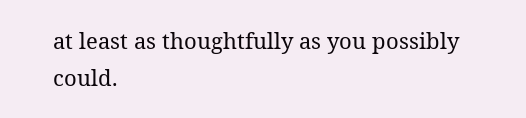at least as thoughtfully as you possibly could.